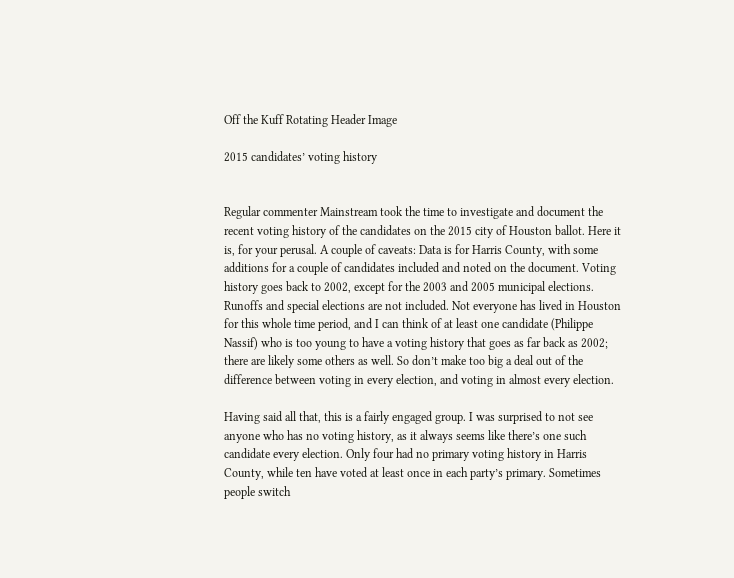Off the Kuff Rotating Header Image

2015 candidates’ voting history


Regular commenter Mainstream took the time to investigate and document the recent voting history of the candidates on the 2015 city of Houston ballot. Here it is, for your perusal. A couple of caveats: Data is for Harris County, with some additions for a couple of candidates included and noted on the document. Voting history goes back to 2002, except for the 2003 and 2005 municipal elections. Runoffs and special elections are not included. Not everyone has lived in Houston for this whole time period, and I can think of at least one candidate (Philippe Nassif) who is too young to have a voting history that goes as far back as 2002; there are likely some others as well. So don’t make too big a deal out of the difference between voting in every election, and voting in almost every election.

Having said all that, this is a fairly engaged group. I was surprised to not see anyone who has no voting history, as it always seems like there’s one such candidate every election. Only four had no primary voting history in Harris County, while ten have voted at least once in each party’s primary. Sometimes people switch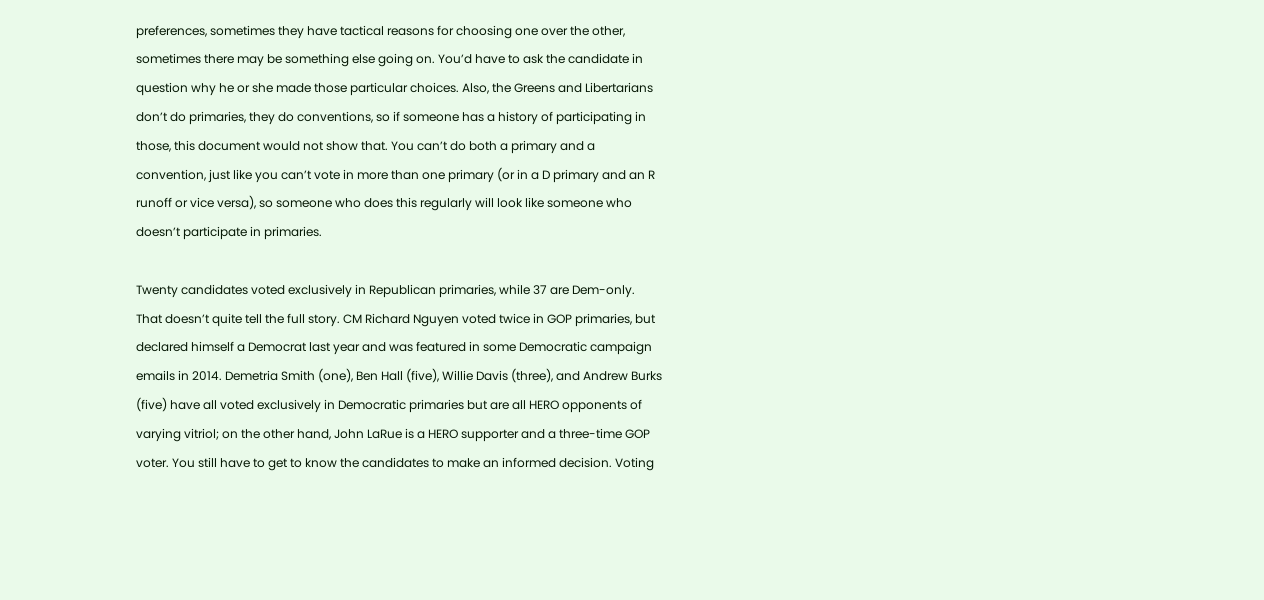preferences, sometimes they have tactical reasons for choosing one over the other, sometimes there may be something else going on. You’d have to ask the candidate in question why he or she made those particular choices. Also, the Greens and Libertarians don’t do primaries, they do conventions, so if someone has a history of participating in those, this document would not show that. You can’t do both a primary and a convention, just like you can’t vote in more than one primary (or in a D primary and an R runoff or vice versa), so someone who does this regularly will look like someone who doesn’t participate in primaries.

Twenty candidates voted exclusively in Republican primaries, while 37 are Dem-only. That doesn’t quite tell the full story. CM Richard Nguyen voted twice in GOP primaries, but declared himself a Democrat last year and was featured in some Democratic campaign emails in 2014. Demetria Smith (one), Ben Hall (five), Willie Davis (three), and Andrew Burks (five) have all voted exclusively in Democratic primaries but are all HERO opponents of varying vitriol; on the other hand, John LaRue is a HERO supporter and a three-time GOP voter. You still have to get to know the candidates to make an informed decision. Voting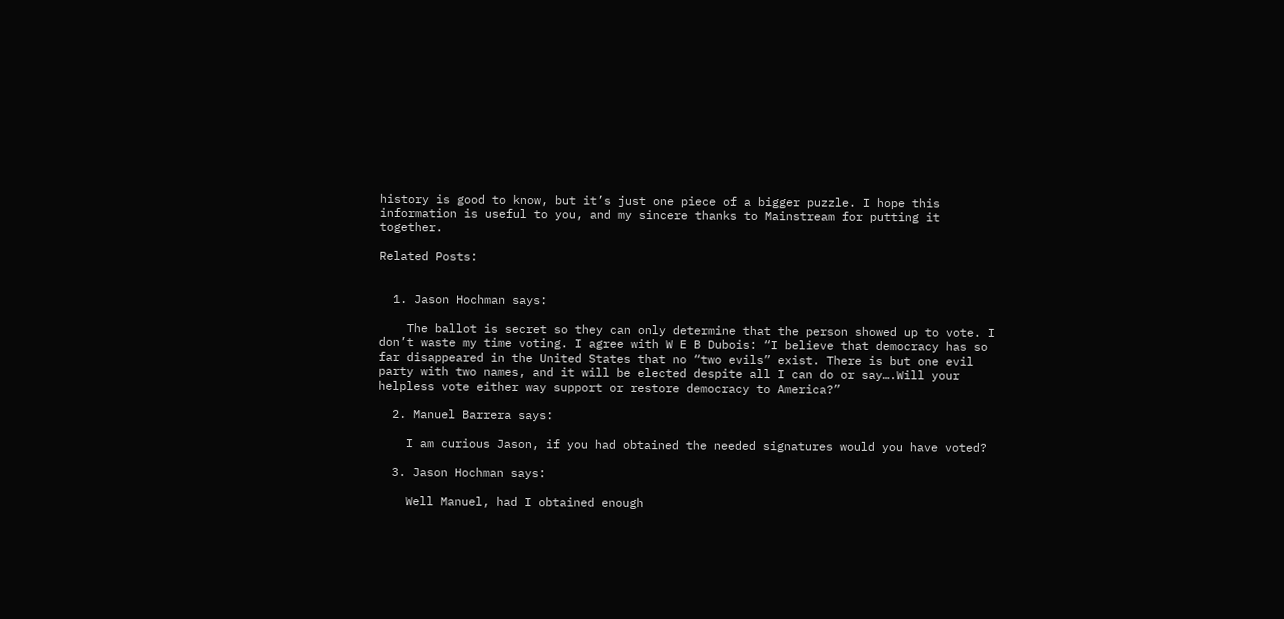history is good to know, but it’s just one piece of a bigger puzzle. I hope this information is useful to you, and my sincere thanks to Mainstream for putting it together.

Related Posts:


  1. Jason Hochman says:

    The ballot is secret so they can only determine that the person showed up to vote. I don’t waste my time voting. I agree with W E B Dubois: “I believe that democracy has so far disappeared in the United States that no “two evils” exist. There is but one evil party with two names, and it will be elected despite all I can do or say….Will your helpless vote either way support or restore democracy to America?”

  2. Manuel Barrera says:

    I am curious Jason, if you had obtained the needed signatures would you have voted?

  3. Jason Hochman says:

    Well Manuel, had I obtained enough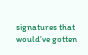signatures that would’ve gotten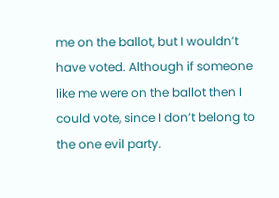me on the ballot, but I wouldn’t have voted. Although if someone like me were on the ballot then I could vote, since I don’t belong to the one evil party.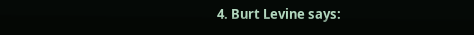4. Burt Levine says: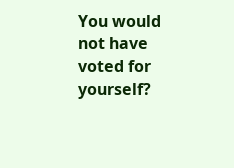You would not have voted for yourself?